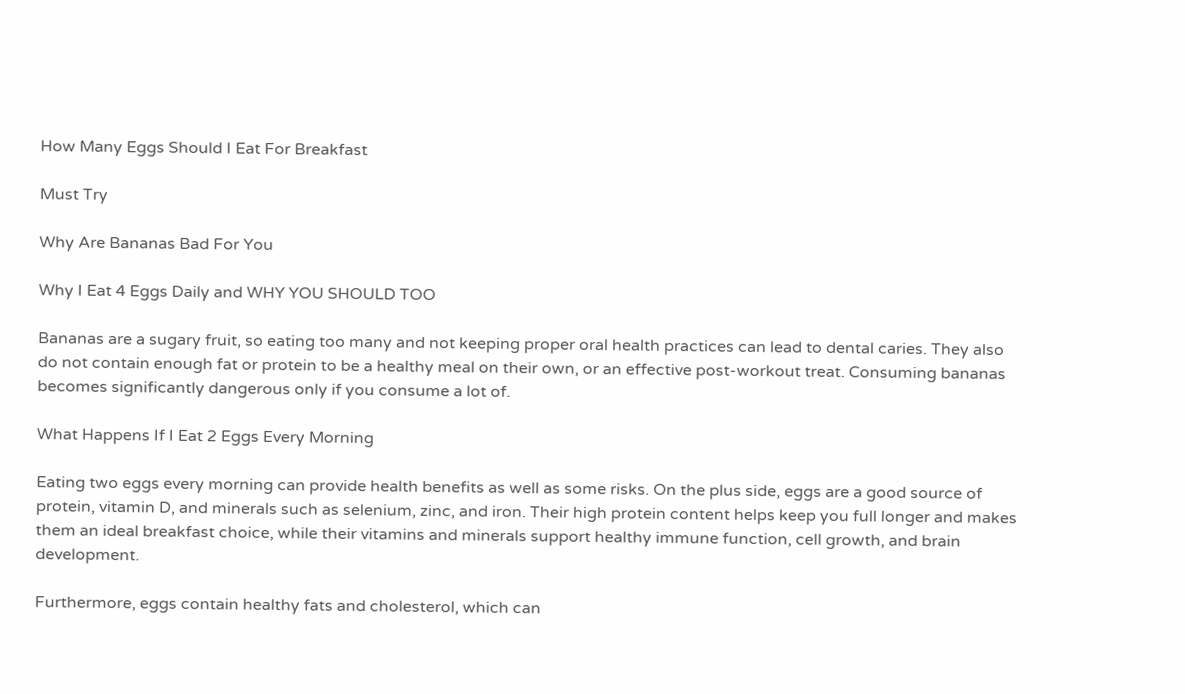How Many Eggs Should I Eat For Breakfast

Must Try

Why Are Bananas Bad For You

Why I Eat 4 Eggs Daily and WHY YOU SHOULD TOO

Bananas are a sugary fruit, so eating too many and not keeping proper oral health practices can lead to dental caries. They also do not contain enough fat or protein to be a healthy meal on their own, or an effective post-workout treat. Consuming bananas becomes significantly dangerous only if you consume a lot of.

What Happens If I Eat 2 Eggs Every Morning

Eating two eggs every morning can provide health benefits as well as some risks. On the plus side, eggs are a good source of protein, vitamin D, and minerals such as selenium, zinc, and iron. Their high protein content helps keep you full longer and makes them an ideal breakfast choice, while their vitamins and minerals support healthy immune function, cell growth, and brain development.

Furthermore, eggs contain healthy fats and cholesterol, which can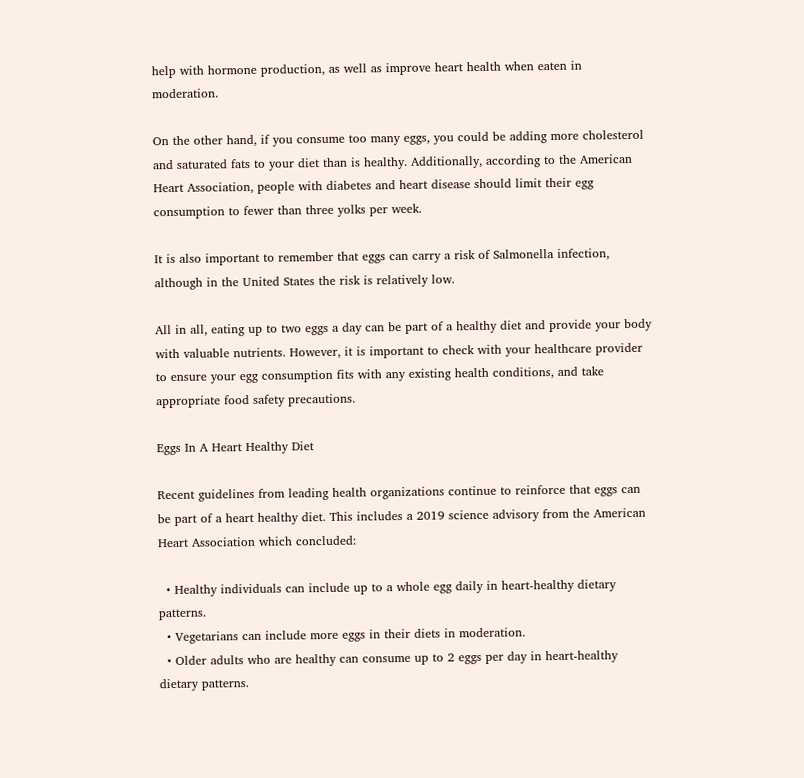help with hormone production, as well as improve heart health when eaten in moderation.

On the other hand, if you consume too many eggs, you could be adding more cholesterol and saturated fats to your diet than is healthy. Additionally, according to the American Heart Association, people with diabetes and heart disease should limit their egg consumption to fewer than three yolks per week.

It is also important to remember that eggs can carry a risk of Salmonella infection, although in the United States the risk is relatively low.

All in all, eating up to two eggs a day can be part of a healthy diet and provide your body with valuable nutrients. However, it is important to check with your healthcare provider to ensure your egg consumption fits with any existing health conditions, and take appropriate food safety precautions.

Eggs In A Heart Healthy Diet

Recent guidelines from leading health organizations continue to reinforce that eggs can be part of a heart healthy diet. This includes a 2019 science advisory from the American Heart Association which concluded:

  • Healthy individuals can include up to a whole egg daily in heart-healthy dietary patterns.
  • Vegetarians can include more eggs in their diets in moderation.
  • Older adults who are healthy can consume up to 2 eggs per day in heart-healthy dietary patterns.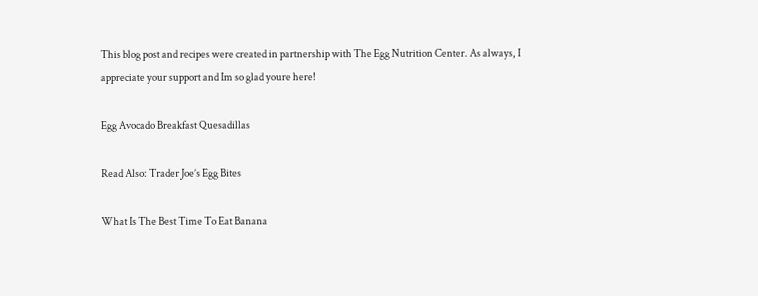This blog post and recipes were created in partnership with The Egg Nutrition Center. As always, I appreciate your support and Im so glad youre here!

Egg Avocado Breakfast Quesadillas

Read Also: Trader Joe’s Egg Bites

What Is The Best Time To Eat Banana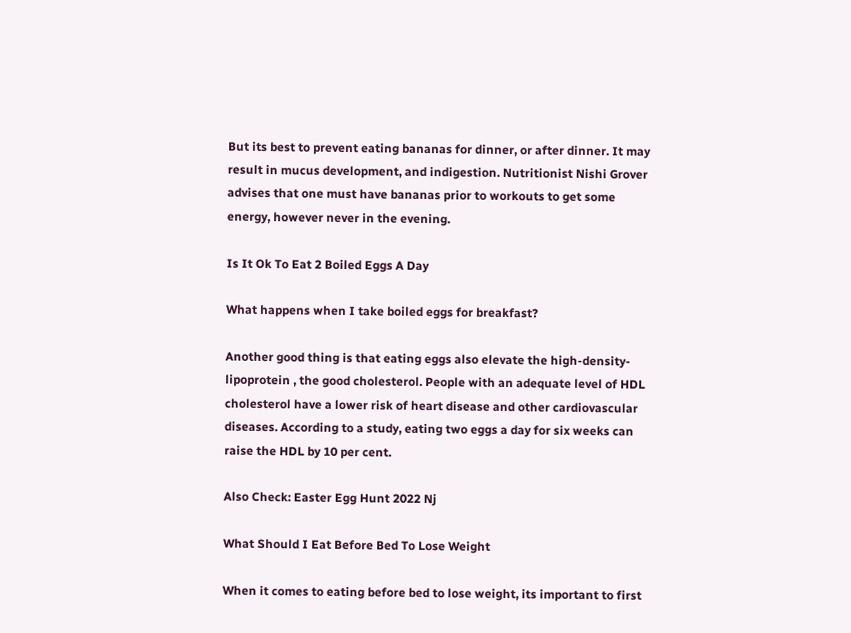But its best to prevent eating bananas for dinner, or after dinner. It may result in mucus development, and indigestion. Nutritionist Nishi Grover advises that one must have bananas prior to workouts to get some energy, however never in the evening.

Is It Ok To Eat 2 Boiled Eggs A Day

What happens when I take boiled eggs for breakfast?

Another good thing is that eating eggs also elevate the high-density-lipoprotein , the good cholesterol. People with an adequate level of HDL cholesterol have a lower risk of heart disease and other cardiovascular diseases. According to a study, eating two eggs a day for six weeks can raise the HDL by 10 per cent.

Also Check: Easter Egg Hunt 2022 Nj

What Should I Eat Before Bed To Lose Weight

When it comes to eating before bed to lose weight, its important to first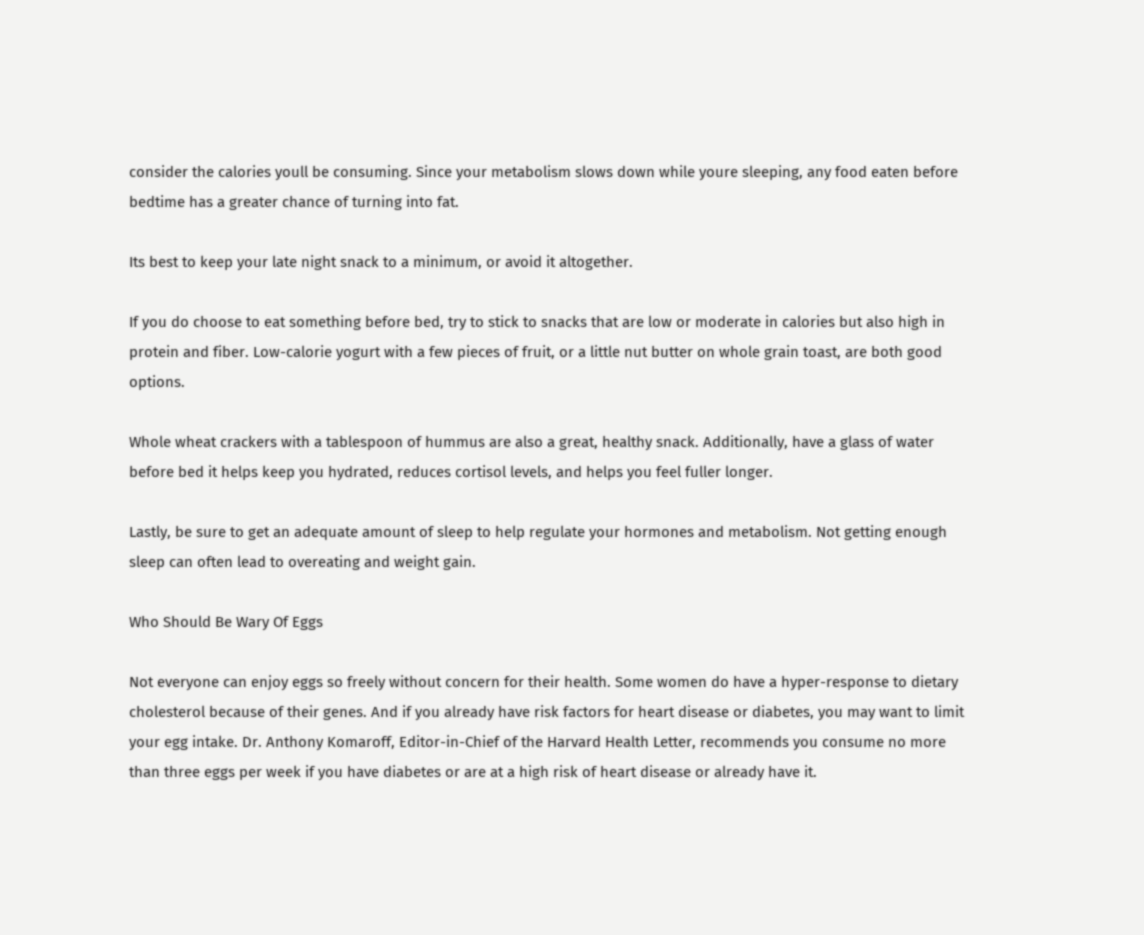consider the calories youll be consuming. Since your metabolism slows down while youre sleeping, any food eaten before bedtime has a greater chance of turning into fat.

Its best to keep your late night snack to a minimum, or avoid it altogether.

If you do choose to eat something before bed, try to stick to snacks that are low or moderate in calories but also high in protein and fiber. Low-calorie yogurt with a few pieces of fruit, or a little nut butter on whole grain toast, are both good options.

Whole wheat crackers with a tablespoon of hummus are also a great, healthy snack. Additionally, have a glass of water before bed it helps keep you hydrated, reduces cortisol levels, and helps you feel fuller longer.

Lastly, be sure to get an adequate amount of sleep to help regulate your hormones and metabolism. Not getting enough sleep can often lead to overeating and weight gain.

Who Should Be Wary Of Eggs

Not everyone can enjoy eggs so freely without concern for their health. Some women do have a hyper-response to dietary cholesterol because of their genes. And if you already have risk factors for heart disease or diabetes, you may want to limit your egg intake. Dr. Anthony Komaroff, Editor-in-Chief of the Harvard Health Letter, recommends you consume no more than three eggs per week if you have diabetes or are at a high risk of heart disease or already have it.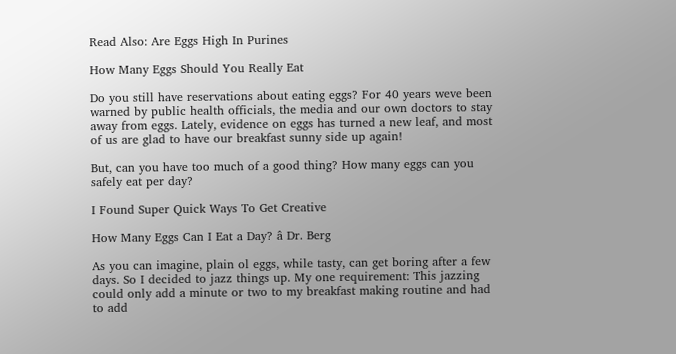Read Also: Are Eggs High In Purines

How Many Eggs Should You Really Eat

Do you still have reservations about eating eggs? For 40 years weve been warned by public health officials, the media and our own doctors to stay away from eggs. Lately, evidence on eggs has turned a new leaf, and most of us are glad to have our breakfast sunny side up again!

But, can you have too much of a good thing? How many eggs can you safely eat per day?

I Found Super Quick Ways To Get Creative

How Many Eggs Can I Eat a Day? â Dr. Berg

As you can imagine, plain ol eggs, while tasty, can get boring after a few days. So I decided to jazz things up. My one requirement: This jazzing could only add a minute or two to my breakfast making routine and had to add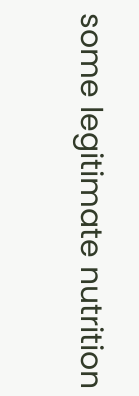some legitimate nutrition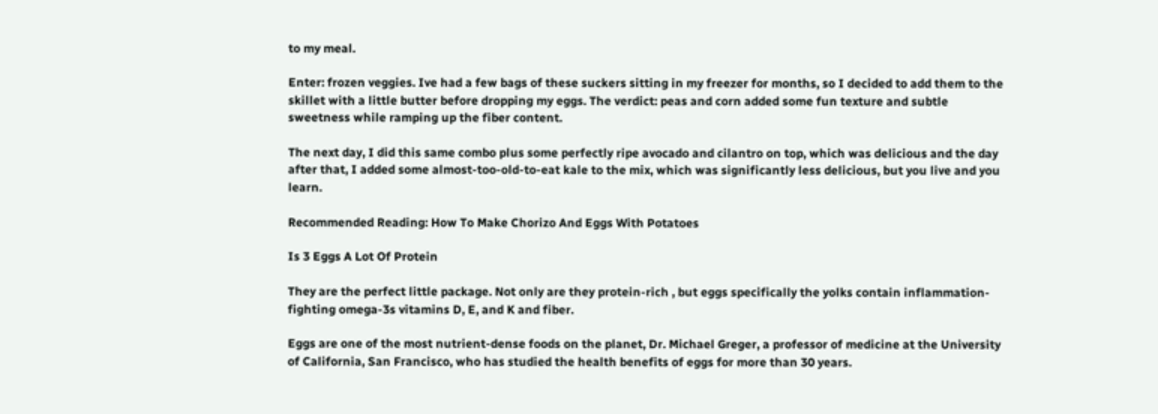to my meal.

Enter: frozen veggies. Ive had a few bags of these suckers sitting in my freezer for months, so I decided to add them to the skillet with a little butter before dropping my eggs. The verdict: peas and corn added some fun texture and subtle sweetness while ramping up the fiber content.

The next day, I did this same combo plus some perfectly ripe avocado and cilantro on top, which was delicious and the day after that, I added some almost-too-old-to-eat kale to the mix, which was significantly less delicious, but you live and you learn.

Recommended Reading: How To Make Chorizo And Eggs With Potatoes

Is 3 Eggs A Lot Of Protein

They are the perfect little package. Not only are they protein-rich , but eggs specifically the yolks contain inflammation-fighting omega-3s vitamins D, E, and K and fiber.

Eggs are one of the most nutrient-dense foods on the planet, Dr. Michael Greger, a professor of medicine at the University of California, San Francisco, who has studied the health benefits of eggs for more than 30 years.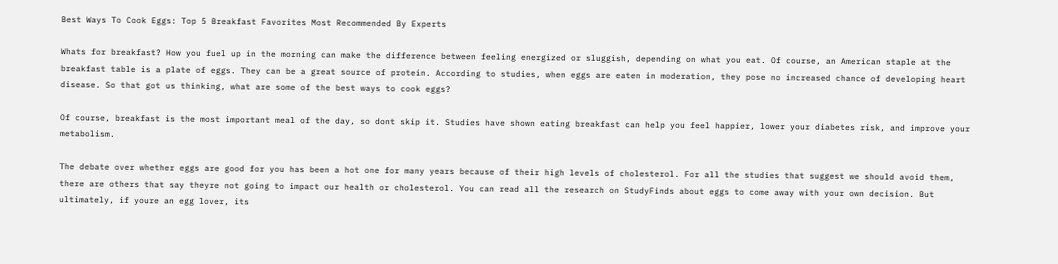Best Ways To Cook Eggs: Top 5 Breakfast Favorites Most Recommended By Experts

Whats for breakfast? How you fuel up in the morning can make the difference between feeling energized or sluggish, depending on what you eat. Of course, an American staple at the breakfast table is a plate of eggs. They can be a great source of protein. According to studies, when eggs are eaten in moderation, they pose no increased chance of developing heart disease. So that got us thinking, what are some of the best ways to cook eggs?

Of course, breakfast is the most important meal of the day, so dont skip it. Studies have shown eating breakfast can help you feel happier, lower your diabetes risk, and improve your metabolism.

The debate over whether eggs are good for you has been a hot one for many years because of their high levels of cholesterol. For all the studies that suggest we should avoid them, there are others that say theyre not going to impact our health or cholesterol. You can read all the research on StudyFinds about eggs to come away with your own decision. But ultimately, if youre an egg lover, its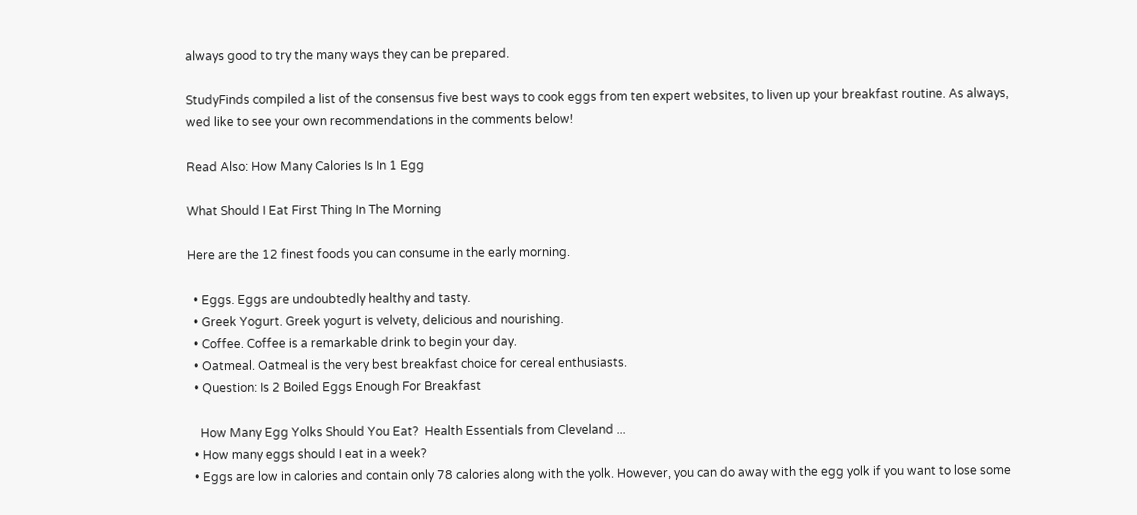always good to try the many ways they can be prepared.

StudyFinds compiled a list of the consensus five best ways to cook eggs from ten expert websites, to liven up your breakfast routine. As always, wed like to see your own recommendations in the comments below!

Read Also: How Many Calories Is In 1 Egg

What Should I Eat First Thing In The Morning

Here are the 12 finest foods you can consume in the early morning.

  • Eggs. Eggs are undoubtedly healthy and tasty.
  • Greek Yogurt. Greek yogurt is velvety, delicious and nourishing.
  • Coffee. Coffee is a remarkable drink to begin your day.
  • Oatmeal. Oatmeal is the very best breakfast choice for cereal enthusiasts.
  • Question: Is 2 Boiled Eggs Enough For Breakfast

    How Many Egg Yolks Should You Eat?  Health Essentials from Cleveland ...
  • How many eggs should I eat in a week?
  • Eggs are low in calories and contain only 78 calories along with the yolk. However, you can do away with the egg yolk if you want to lose some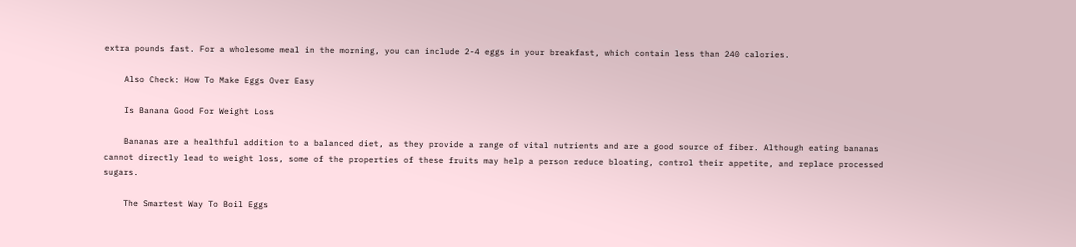extra pounds fast. For a wholesome meal in the morning, you can include 2-4 eggs in your breakfast, which contain less than 240 calories.

    Also Check: How To Make Eggs Over Easy

    Is Banana Good For Weight Loss

    Bananas are a healthful addition to a balanced diet, as they provide a range of vital nutrients and are a good source of fiber. Although eating bananas cannot directly lead to weight loss, some of the properties of these fruits may help a person reduce bloating, control their appetite, and replace processed sugars.

    The Smartest Way To Boil Eggs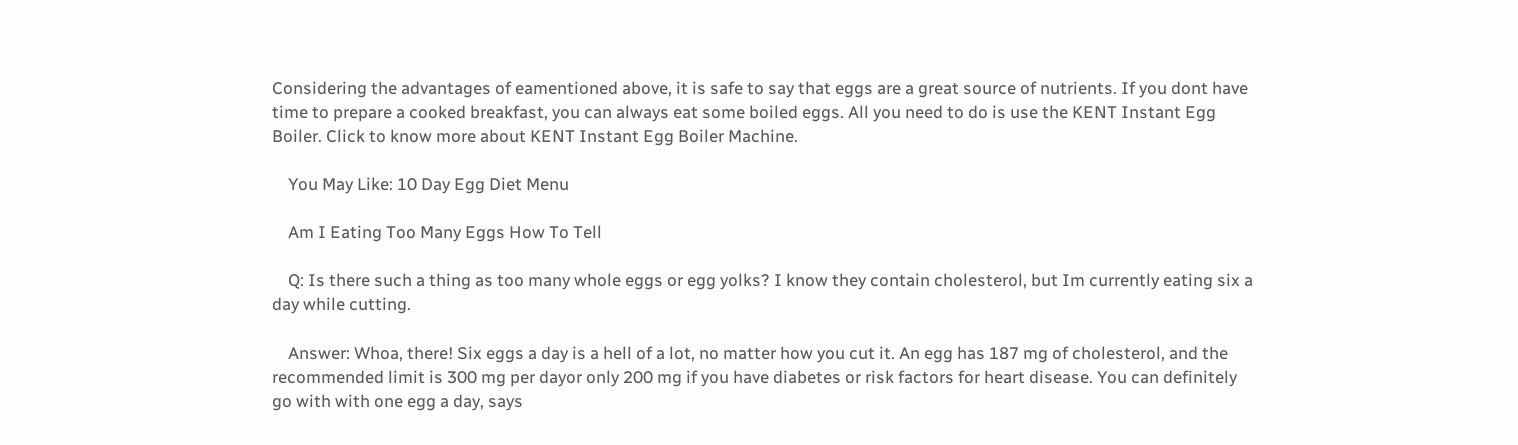Considering the advantages of eamentioned above, it is safe to say that eggs are a great source of nutrients. If you dont have time to prepare a cooked breakfast, you can always eat some boiled eggs. All you need to do is use the KENT Instant Egg Boiler. Click to know more about KENT Instant Egg Boiler Machine.

    You May Like: 10 Day Egg Diet Menu

    Am I Eating Too Many Eggs How To Tell

    Q: Is there such a thing as too many whole eggs or egg yolks? I know they contain cholesterol, but Im currently eating six a day while cutting.

    Answer: Whoa, there! Six eggs a day is a hell of a lot, no matter how you cut it. An egg has 187 mg of cholesterol, and the recommended limit is 300 mg per dayor only 200 mg if you have diabetes or risk factors for heart disease. You can definitely go with with one egg a day, says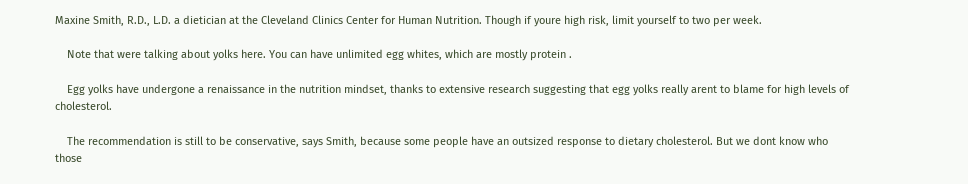Maxine Smith, R.D., L.D. a dietician at the Cleveland Clinics Center for Human Nutrition. Though if youre high risk, limit yourself to two per week.

    Note that were talking about yolks here. You can have unlimited egg whites, which are mostly protein .

    Egg yolks have undergone a renaissance in the nutrition mindset, thanks to extensive research suggesting that egg yolks really arent to blame for high levels of cholesterol.

    The recommendation is still to be conservative, says Smith, because some people have an outsized response to dietary cholesterol. But we dont know who those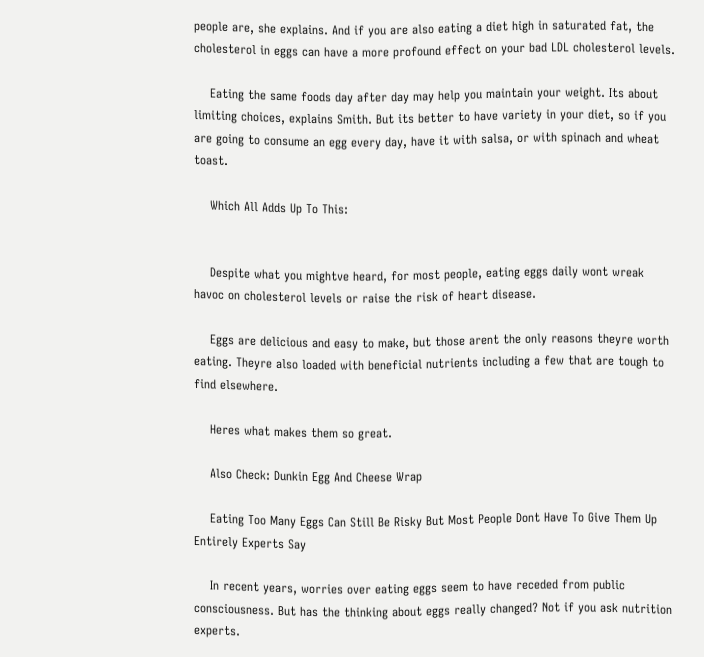people are, she explains. And if you are also eating a diet high in saturated fat, the cholesterol in eggs can have a more profound effect on your bad LDL cholesterol levels.

    Eating the same foods day after day may help you maintain your weight. Its about limiting choices, explains Smith. But its better to have variety in your diet, so if you are going to consume an egg every day, have it with salsa, or with spinach and wheat toast.

    Which All Adds Up To This:


    Despite what you mightve heard, for most people, eating eggs daily wont wreak havoc on cholesterol levels or raise the risk of heart disease.

    Eggs are delicious and easy to make, but those arent the only reasons theyre worth eating. Theyre also loaded with beneficial nutrients including a few that are tough to find elsewhere.

    Heres what makes them so great.

    Also Check: Dunkin Egg And Cheese Wrap

    Eating Too Many Eggs Can Still Be Risky But Most People Dont Have To Give Them Up Entirely Experts Say

    In recent years, worries over eating eggs seem to have receded from public consciousness. But has the thinking about eggs really changed? Not if you ask nutrition experts.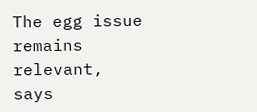The egg issue remains relevant, says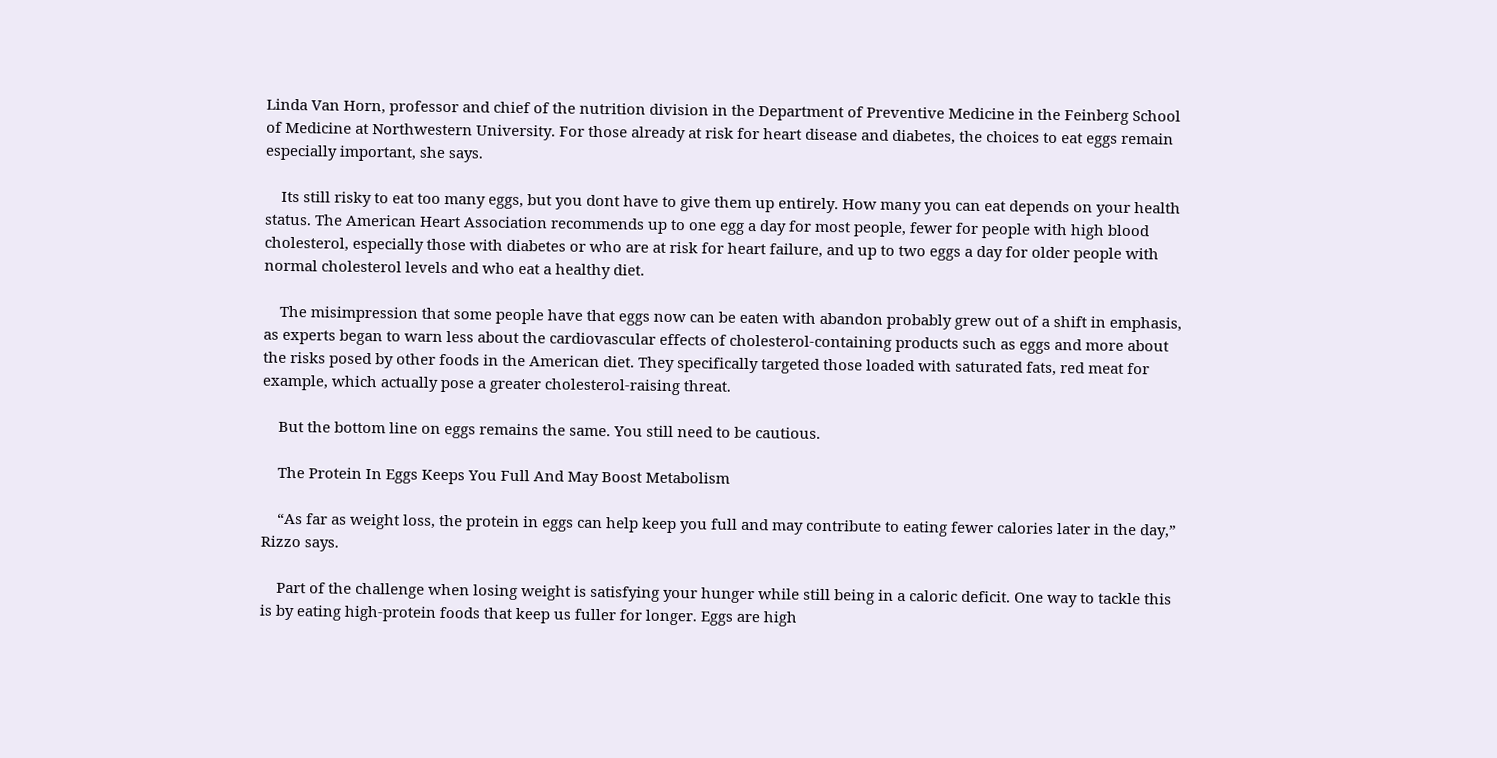Linda Van Horn, professor and chief of the nutrition division in the Department of Preventive Medicine in the Feinberg School of Medicine at Northwestern University. For those already at risk for heart disease and diabetes, the choices to eat eggs remain especially important, she says.

    Its still risky to eat too many eggs, but you dont have to give them up entirely. How many you can eat depends on your health status. The American Heart Association recommends up to one egg a day for most people, fewer for people with high blood cholesterol, especially those with diabetes or who are at risk for heart failure, and up to two eggs a day for older people with normal cholesterol levels and who eat a healthy diet.

    The misimpression that some people have that eggs now can be eaten with abandon probably grew out of a shift in emphasis, as experts began to warn less about the cardiovascular effects of cholesterol-containing products such as eggs and more about the risks posed by other foods in the American diet. They specifically targeted those loaded with saturated fats, red meat for example, which actually pose a greater cholesterol-raising threat.

    But the bottom line on eggs remains the same. You still need to be cautious.

    The Protein In Eggs Keeps You Full And May Boost Metabolism

    “As far as weight loss, the protein in eggs can help keep you full and may contribute to eating fewer calories later in the day,” Rizzo says.

    Part of the challenge when losing weight is satisfying your hunger while still being in a caloric deficit. One way to tackle this is by eating high-protein foods that keep us fuller for longer. Eggs are high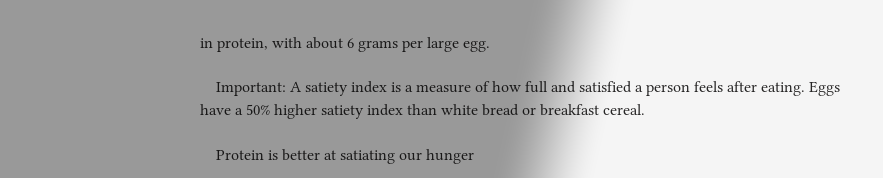in protein, with about 6 grams per large egg.

    Important: A satiety index is a measure of how full and satisfied a person feels after eating. Eggs have a 50% higher satiety index than white bread or breakfast cereal.

    Protein is better at satiating our hunger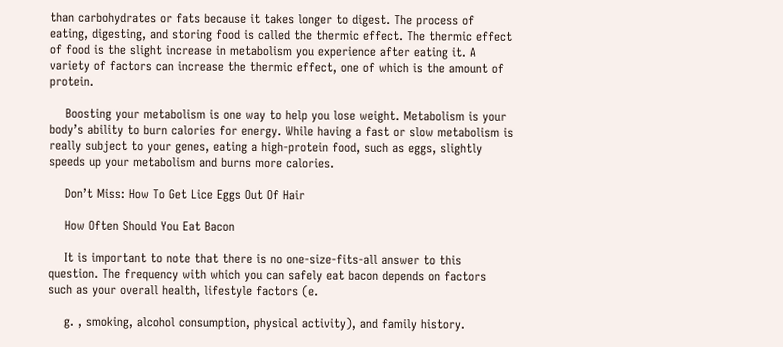than carbohydrates or fats because it takes longer to digest. The process of eating, digesting, and storing food is called the thermic effect. The thermic effect of food is the slight increase in metabolism you experience after eating it. A variety of factors can increase the thermic effect, one of which is the amount of protein.

    Boosting your metabolism is one way to help you lose weight. Metabolism is your body’s ability to burn calories for energy. While having a fast or slow metabolism is really subject to your genes, eating a high-protein food, such as eggs, slightly speeds up your metabolism and burns more calories.

    Don’t Miss: How To Get Lice Eggs Out Of Hair

    How Often Should You Eat Bacon

    It is important to note that there is no one-size-fits-all answer to this question. The frequency with which you can safely eat bacon depends on factors such as your overall health, lifestyle factors (e.

    g. , smoking, alcohol consumption, physical activity), and family history.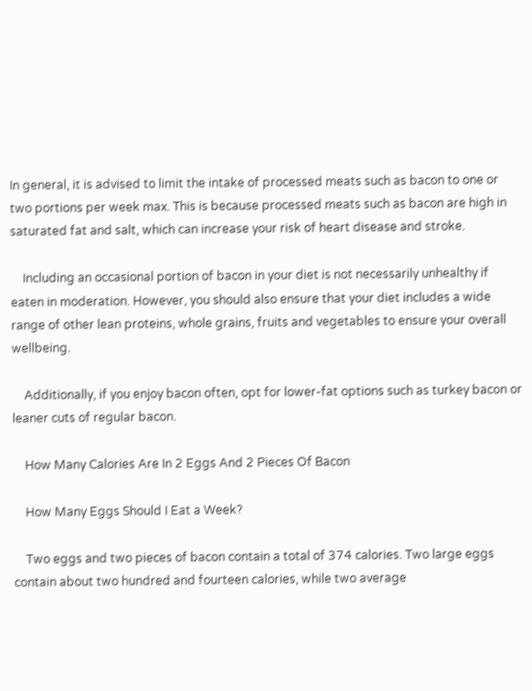In general, it is advised to limit the intake of processed meats such as bacon to one or two portions per week max. This is because processed meats such as bacon are high in saturated fat and salt, which can increase your risk of heart disease and stroke.

    Including an occasional portion of bacon in your diet is not necessarily unhealthy if eaten in moderation. However, you should also ensure that your diet includes a wide range of other lean proteins, whole grains, fruits and vegetables to ensure your overall wellbeing.

    Additionally, if you enjoy bacon often, opt for lower-fat options such as turkey bacon or leaner cuts of regular bacon.

    How Many Calories Are In 2 Eggs And 2 Pieces Of Bacon

    How Many Eggs Should I Eat a Week?

    Two eggs and two pieces of bacon contain a total of 374 calories. Two large eggs contain about two hundred and fourteen calories, while two average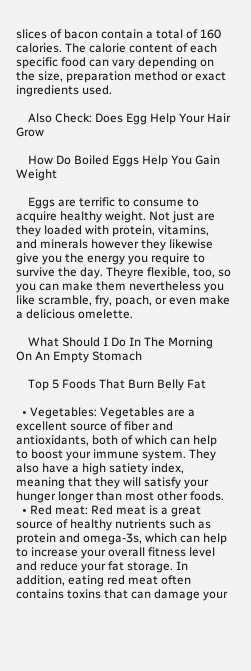slices of bacon contain a total of 160 calories. The calorie content of each specific food can vary depending on the size, preparation method or exact ingredients used.

    Also Check: Does Egg Help Your Hair Grow

    How Do Boiled Eggs Help You Gain Weight

    Eggs are terrific to consume to acquire healthy weight. Not just are they loaded with protein, vitamins, and minerals however they likewise give you the energy you require to survive the day. Theyre flexible, too, so you can make them nevertheless you like scramble, fry, poach, or even make a delicious omelette.

    What Should I Do In The Morning On An Empty Stomach

    Top 5 Foods That Burn Belly Fat

  • Vegetables: Vegetables are a excellent source of fiber and antioxidants, both of which can help to boost your immune system. They also have a high satiety index, meaning that they will satisfy your hunger longer than most other foods.
  • Red meat: Red meat is a great source of healthy nutrients such as protein and omega-3s, which can help to increase your overall fitness level and reduce your fat storage. In addition, eating red meat often contains toxins that can damage your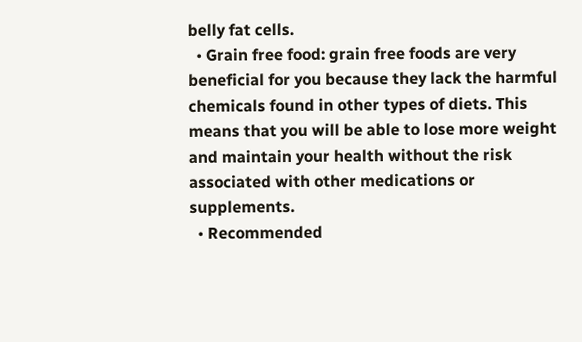belly fat cells.
  • Grain free food: grain free foods are very beneficial for you because they lack the harmful chemicals found in other types of diets. This means that you will be able to lose more weight and maintain your health without the risk associated with other medications or supplements.
  • Recommended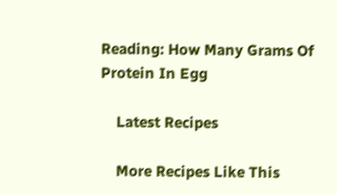Reading: How Many Grams Of Protein In Egg

    Latest Recipes

    More Recipes Like This